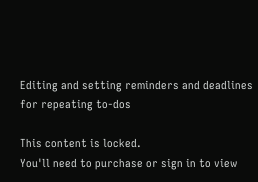Editing and setting reminders and deadlines for repeating to-dos

This content is locked.
You'll need to purchase or sign in to view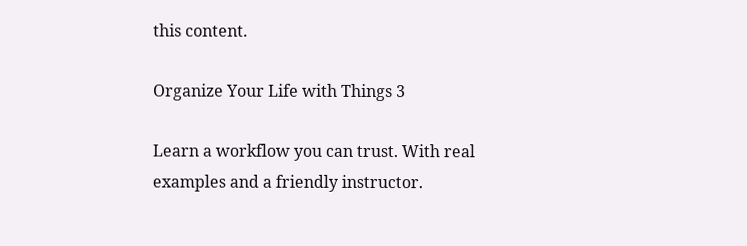this content.

Organize Your Life with Things 3

Learn a workflow you can trust. With real examples and a friendly instructor.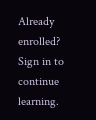Already enrolled?
Sign in to continue learning.